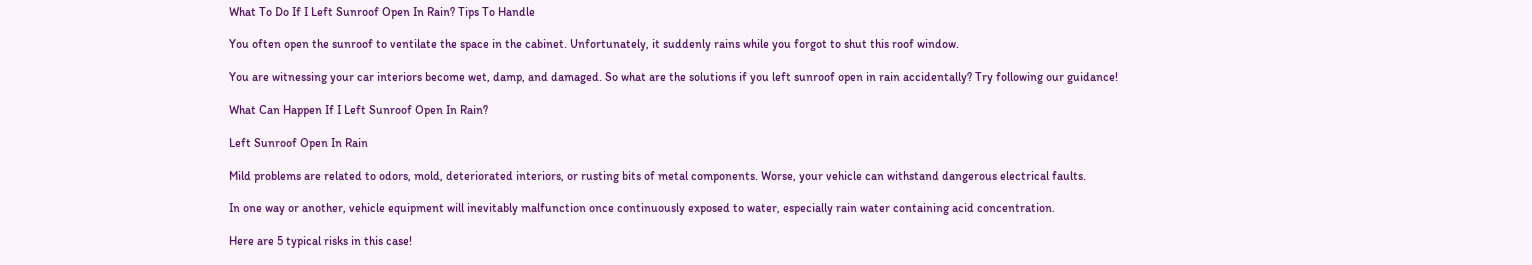What To Do If I Left Sunroof Open In Rain? Tips To Handle

You often open the sunroof to ventilate the space in the cabinet. Unfortunately, it suddenly rains while you forgot to shut this roof window.

You are witnessing your car interiors become wet, damp, and damaged. So what are the solutions if you left sunroof open in rain accidentally? Try following our guidance!

What Can Happen If I Left Sunroof Open In Rain?

Left Sunroof Open In Rain

Mild problems are related to odors, mold, deteriorated interiors, or rusting bits of metal components. Worse, your vehicle can withstand dangerous electrical faults.

In one way or another, vehicle equipment will inevitably malfunction once continuously exposed to water, especially rain water containing acid concentration.

Here are 5 typical risks in this case!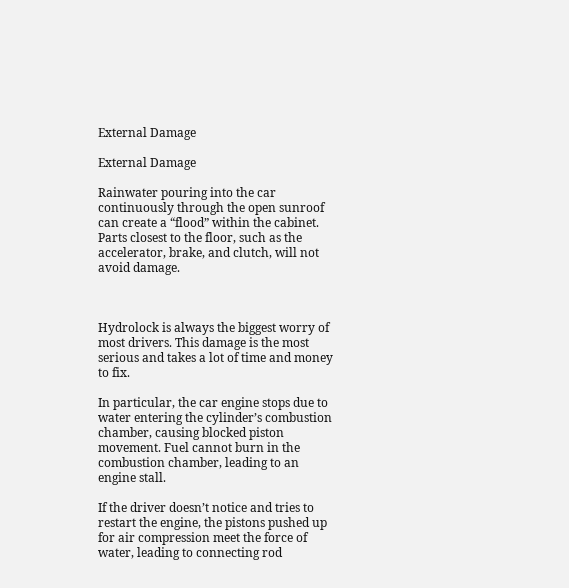External Damage

External Damage

Rainwater pouring into the car continuously through the open sunroof can create a “flood” within the cabinet. Parts closest to the floor, such as the accelerator, brake, and clutch, will not avoid damage.



Hydrolock is always the biggest worry of most drivers. This damage is the most serious and takes a lot of time and money to fix.

In particular, the car engine stops due to water entering the cylinder’s combustion chamber, causing blocked piston movement. Fuel cannot burn in the combustion chamber, leading to an engine stall.

If the driver doesn’t notice and tries to restart the engine, the pistons pushed up for air compression meet the force of water, leading to connecting rod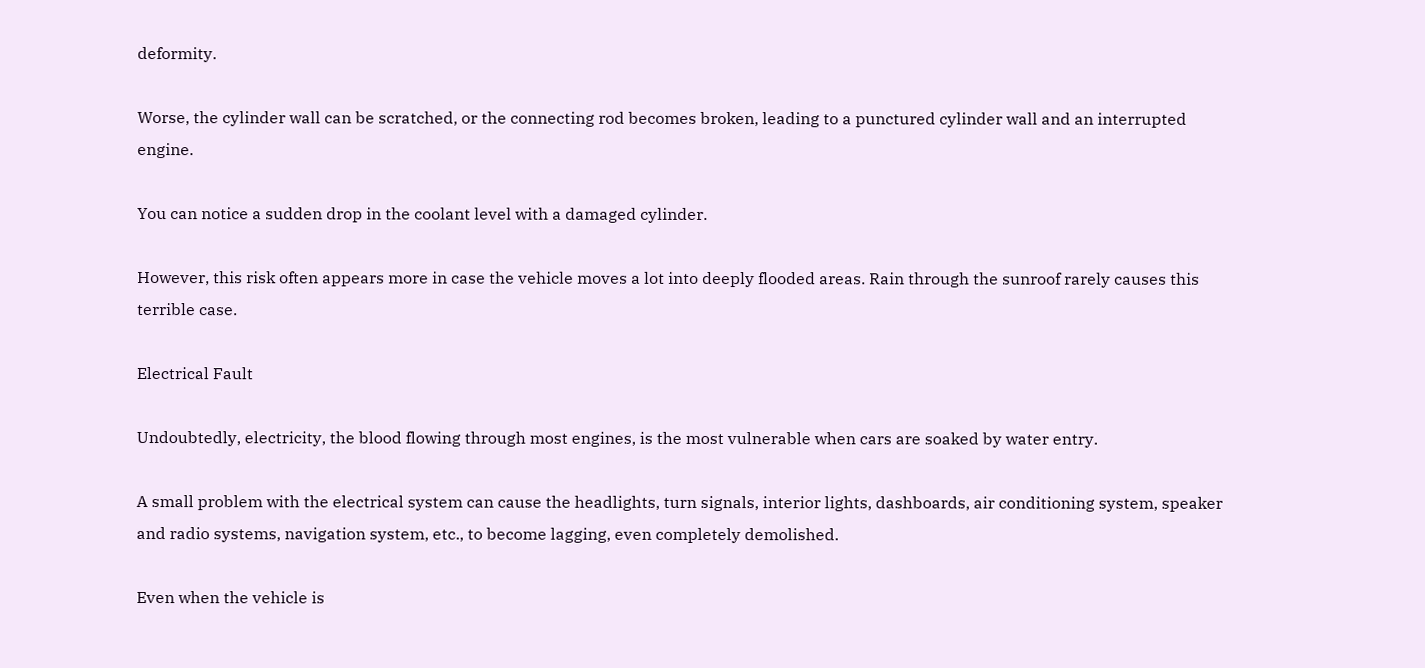deformity.

Worse, the cylinder wall can be scratched, or the connecting rod becomes broken, leading to a punctured cylinder wall and an interrupted engine.

You can notice a sudden drop in the coolant level with a damaged cylinder.

However, this risk often appears more in case the vehicle moves a lot into deeply flooded areas. Rain through the sunroof rarely causes this terrible case.

Electrical Fault

Undoubtedly, electricity, the blood flowing through most engines, is the most vulnerable when cars are soaked by water entry.

A small problem with the electrical system can cause the headlights, turn signals, interior lights, dashboards, air conditioning system, speaker and radio systems, navigation system, etc., to become lagging, even completely demolished.

Even when the vehicle is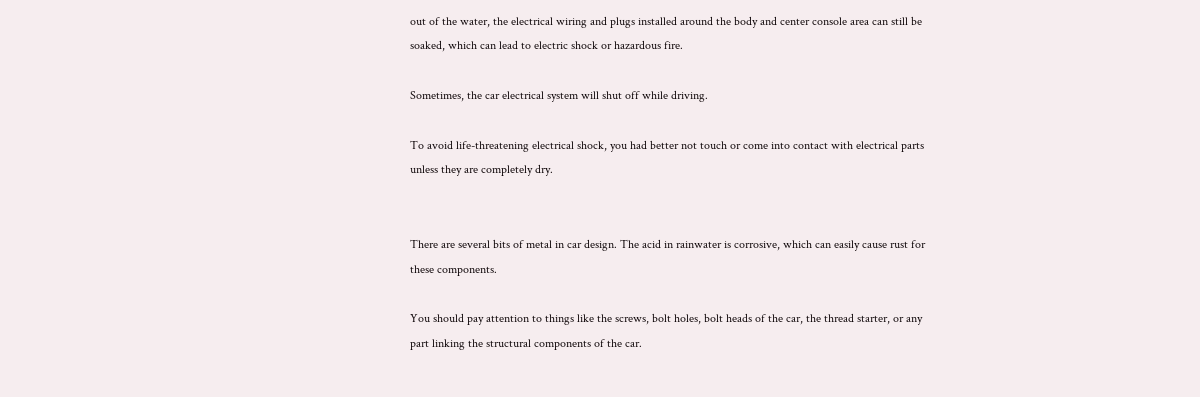out of the water, the electrical wiring and plugs installed around the body and center console area can still be soaked, which can lead to electric shock or hazardous fire.

Sometimes, the car electrical system will shut off while driving.

To avoid life-threatening electrical shock, you had better not touch or come into contact with electrical parts unless they are completely dry.


There are several bits of metal in car design. The acid in rainwater is corrosive, which can easily cause rust for these components.

You should pay attention to things like the screws, bolt holes, bolt heads of the car, the thread starter, or any part linking the structural components of the car.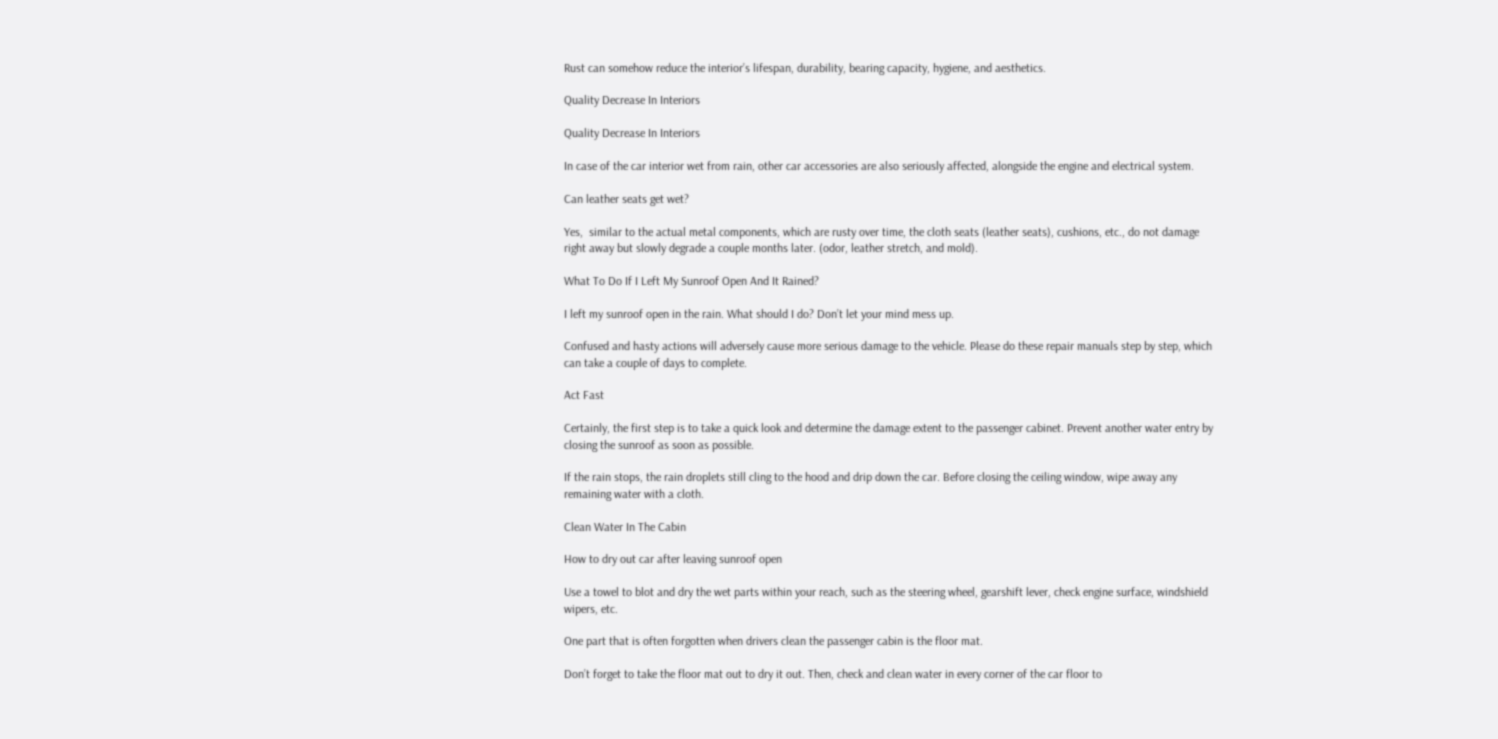Rust can somehow reduce the interior’s lifespan, durability, bearing capacity, hygiene, and aesthetics.

Quality Decrease In Interiors

Quality Decrease In Interiors

In case of the car interior wet from rain, other car accessories are also seriously affected, alongside the engine and electrical system.

Can leather seats get wet?

Yes,  similar to the actual metal components, which are rusty over time, the cloth seats (leather seats), cushions, etc., do not damage right away but slowly degrade a couple months later. (odor, leather stretch, and mold).

What To Do If I Left My Sunroof Open And It Rained?

I left my sunroof open in the rain. What should I do? Don’t let your mind mess up.

Confused and hasty actions will adversely cause more serious damage to the vehicle. Please do these repair manuals step by step, which can take a couple of days to complete.

Act Fast

Certainly, the first step is to take a quick look and determine the damage extent to the passenger cabinet. Prevent another water entry by closing the sunroof as soon as possible.

If the rain stops, the rain droplets still cling to the hood and drip down the car. Before closing the ceiling window, wipe away any remaining water with a cloth.

Clean Water In The Cabin

How to dry out car after leaving sunroof open

Use a towel to blot and dry the wet parts within your reach, such as the steering wheel, gearshift lever, check engine surface, windshield wipers, etc.

One part that is often forgotten when drivers clean the passenger cabin is the floor mat.

Don’t forget to take the floor mat out to dry it out. Then, check and clean water in every corner of the car floor to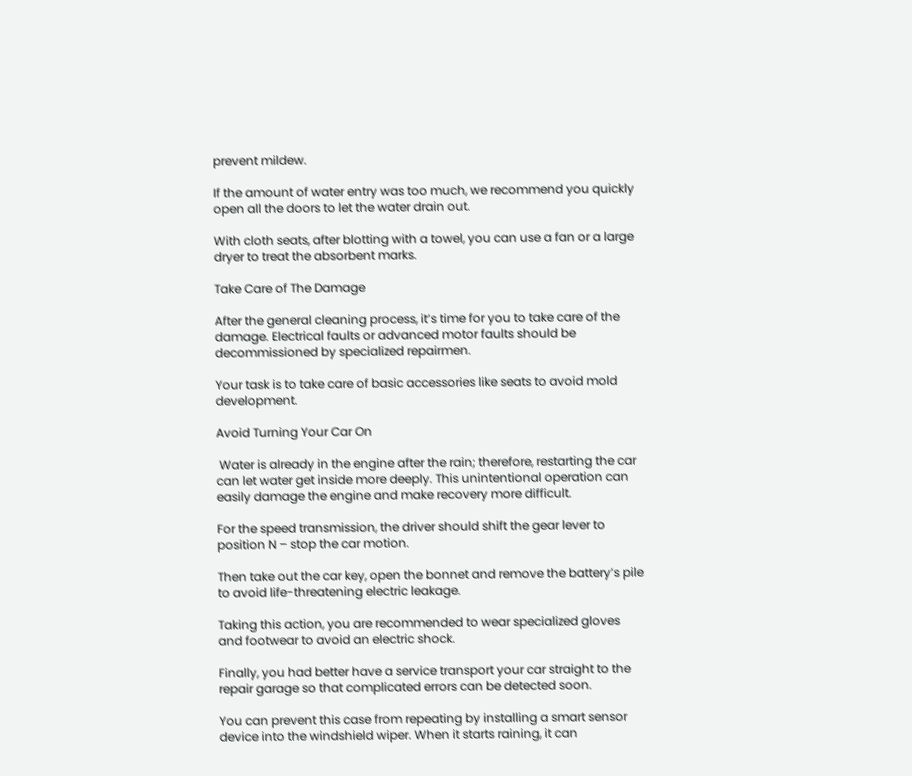prevent mildew.

If the amount of water entry was too much, we recommend you quickly open all the doors to let the water drain out.

With cloth seats, after blotting with a towel, you can use a fan or a large dryer to treat the absorbent marks.

Take Care of The Damage

After the general cleaning process, it’s time for you to take care of the damage. Electrical faults or advanced motor faults should be decommissioned by specialized repairmen.

Your task is to take care of basic accessories like seats to avoid mold development.

Avoid Turning Your Car On

 Water is already in the engine after the rain; therefore, restarting the car can let water get inside more deeply. This unintentional operation can easily damage the engine and make recovery more difficult.

For the speed transmission, the driver should shift the gear lever to position N – stop the car motion.

Then take out the car key, open the bonnet and remove the battery’s pile to avoid life-threatening electric leakage.

Taking this action, you are recommended to wear specialized gloves and footwear to avoid an electric shock.

Finally, you had better have a service transport your car straight to the repair garage so that complicated errors can be detected soon.

You can prevent this case from repeating by installing a smart sensor device into the windshield wiper. When it starts raining, it can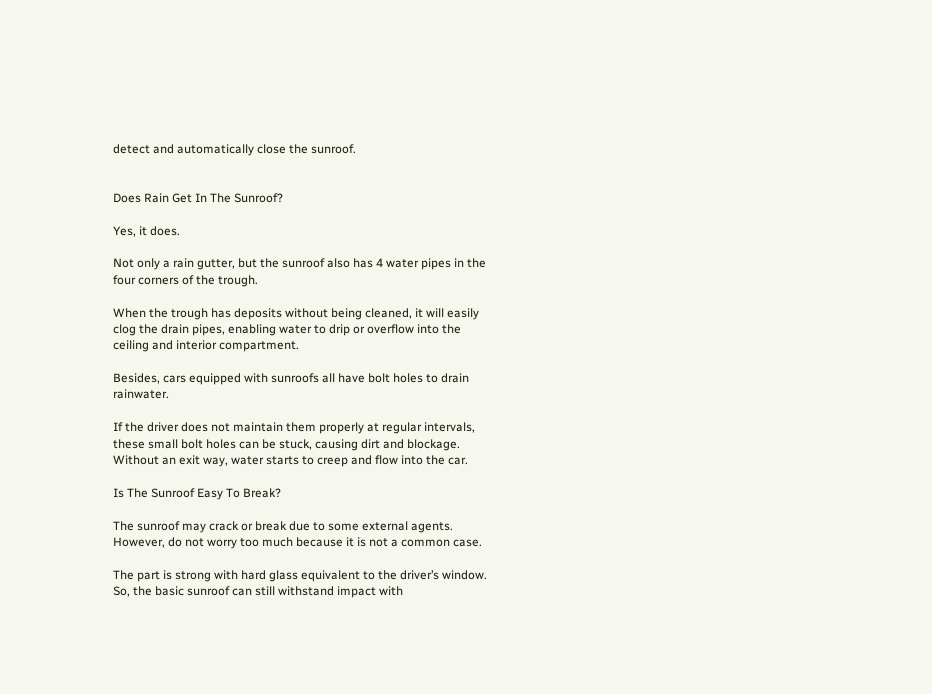detect and automatically close the sunroof.


Does Rain Get In The Sunroof?

Yes, it does.

Not only a rain gutter, but the sunroof also has 4 water pipes in the four corners of the trough.

When the trough has deposits without being cleaned, it will easily clog the drain pipes, enabling water to drip or overflow into the ceiling and interior compartment.

Besides, cars equipped with sunroofs all have bolt holes to drain rainwater.

If the driver does not maintain them properly at regular intervals, these small bolt holes can be stuck, causing dirt and blockage. Without an exit way, water starts to creep and flow into the car.

Is The Sunroof Easy To Break?

The sunroof may crack or break due to some external agents. However, do not worry too much because it is not a common case.

The part is strong with hard glass equivalent to the driver’s window. So, the basic sunroof can still withstand impact with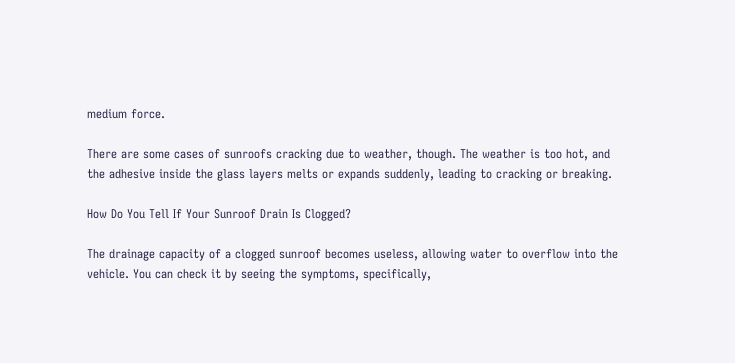medium force.

There are some cases of sunroofs cracking due to weather, though. The weather is too hot, and the adhesive inside the glass layers melts or expands suddenly, leading to cracking or breaking.

How Do You Tell If Your Sunroof Drain Is Clogged?

The drainage capacity of a clogged sunroof becomes useless, allowing water to overflow into the vehicle. You can check it by seeing the symptoms, specifically,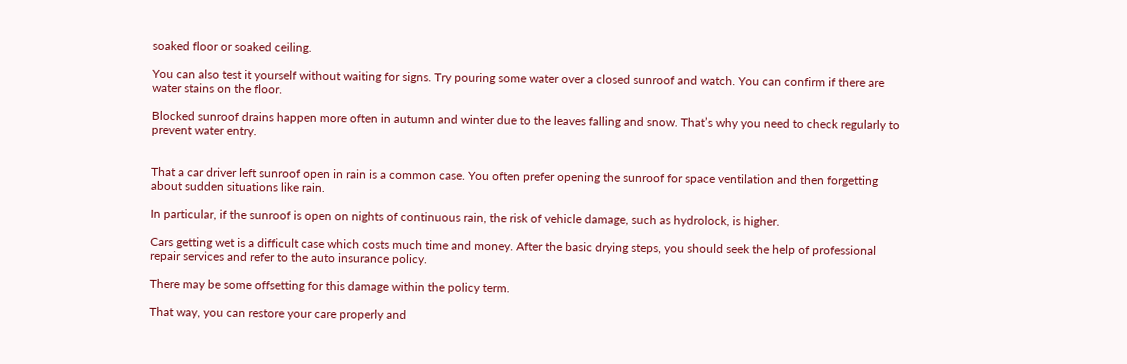soaked floor or soaked ceiling.

You can also test it yourself without waiting for signs. Try pouring some water over a closed sunroof and watch. You can confirm if there are water stains on the floor.

Blocked sunroof drains happen more often in autumn and winter due to the leaves falling and snow. That’s why you need to check regularly to prevent water entry.


That a car driver left sunroof open in rain is a common case. You often prefer opening the sunroof for space ventilation and then forgetting about sudden situations like rain.

In particular, if the sunroof is open on nights of continuous rain, the risk of vehicle damage, such as hydrolock, is higher.

Cars getting wet is a difficult case which costs much time and money. After the basic drying steps, you should seek the help of professional repair services and refer to the auto insurance policy.

There may be some offsetting for this damage within the policy term.

That way, you can restore your care properly and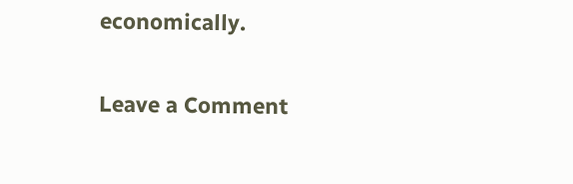economically.

Leave a Comment